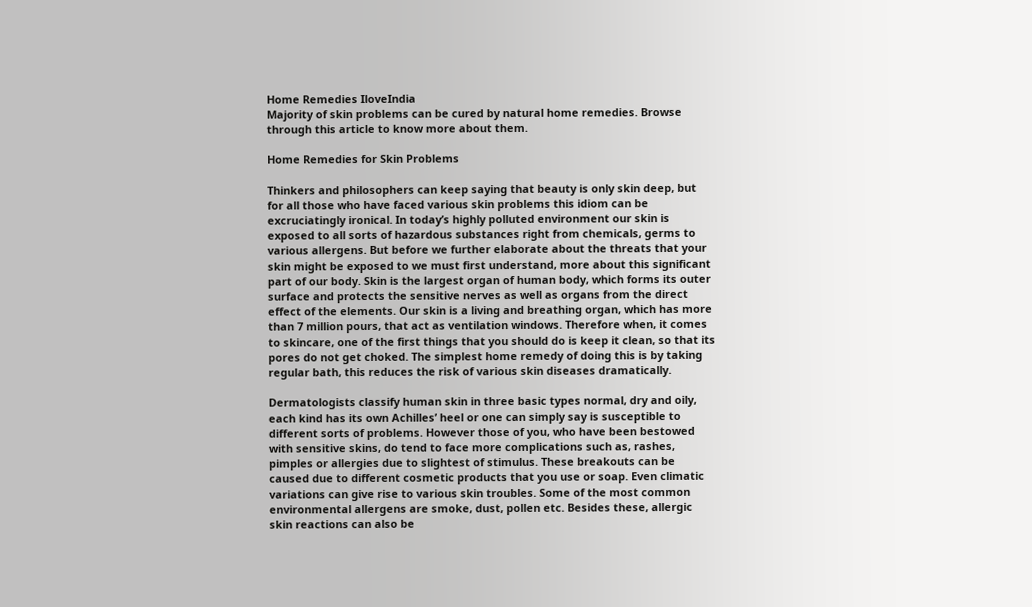Home Remedies IloveIndia
Majority of skin problems can be cured by natural home remedies. Browse through this article to know more about them.

Home Remedies for Skin Problems

Thinkers and philosophers can keep saying that beauty is only skin deep, but for all those who have faced various skin problems this idiom can be excruciatingly ironical. In today’s highly polluted environment our skin is exposed to all sorts of hazardous substances right from chemicals, germs to various allergens. But before we further elaborate about the threats that your skin might be exposed to we must first understand, more about this significant part of our body. Skin is the largest organ of human body, which forms its outer surface and protects the sensitive nerves as well as organs from the direct effect of the elements. Our skin is a living and breathing organ, which has more than 7 million pours, that act as ventilation windows. Therefore when, it comes to skincare, one of the first things that you should do is keep it clean, so that its pores do not get choked. The simplest home remedy of doing this is by taking regular bath, this reduces the risk of various skin diseases dramatically.

Dermatologists classify human skin in three basic types normal, dry and oily, each kind has its own Achilles’ heel or one can simply say is susceptible to different sorts of problems. However those of you, who have been bestowed with sensitive skins, do tend to face more complications such as, rashes, pimples or allergies due to slightest of stimulus. These breakouts can be caused due to different cosmetic products that you use or soap. Even climatic variations can give rise to various skin troubles. Some of the most common environmental allergens are smoke, dust, pollen etc. Besides these, allergic skin reactions can also be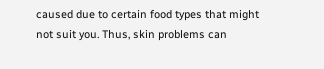caused due to certain food types that might not suit you. Thus, skin problems can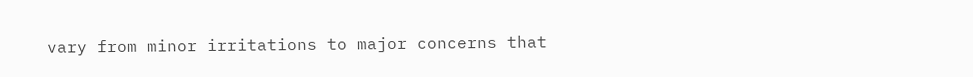vary from minor irritations to major concerns that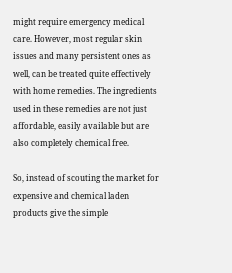might require emergency medical care. However, most regular skin issues and many persistent ones as well, can be treated quite effectively with home remedies. The ingredients used in these remedies are not just affordable, easily available but are also completely chemical free.

So, instead of scouting the market for expensive and chemical laden products give the simple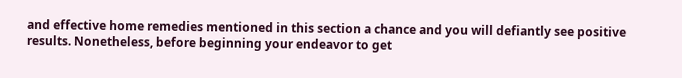and effective home remedies mentioned in this section a chance and you will defiantly see positive results. Nonetheless, before beginning your endeavor to get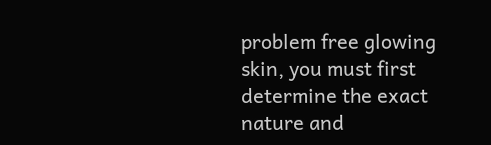problem free glowing skin, you must first determine the exact nature and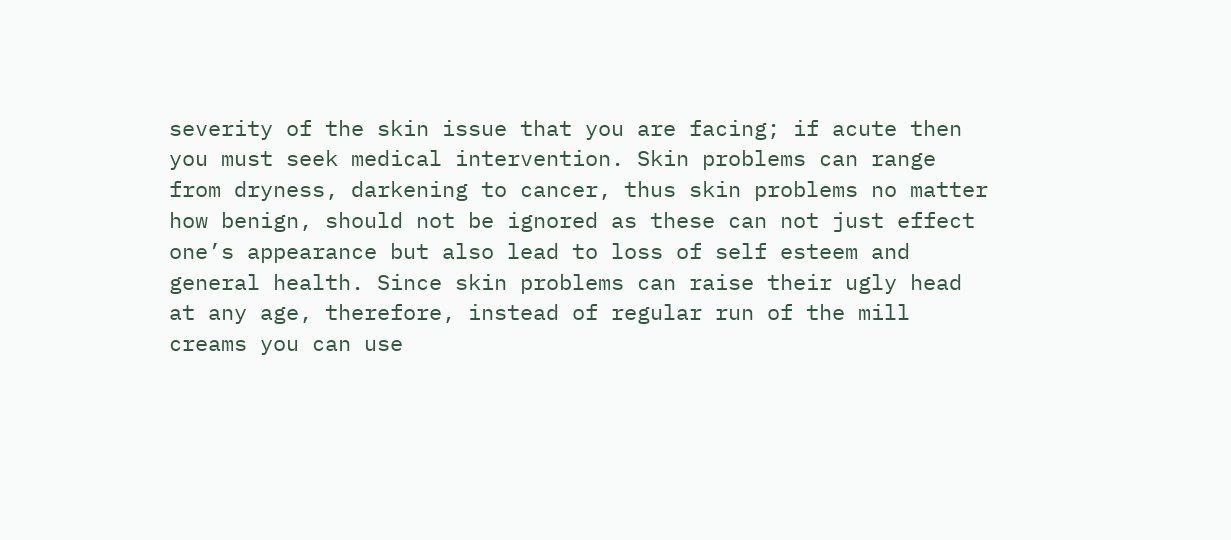severity of the skin issue that you are facing; if acute then you must seek medical intervention. Skin problems can range from dryness, darkening to cancer, thus skin problems no matter how benign, should not be ignored as these can not just effect one’s appearance but also lead to loss of self esteem and general health. Since skin problems can raise their ugly head at any age, therefore, instead of regular run of the mill creams you can use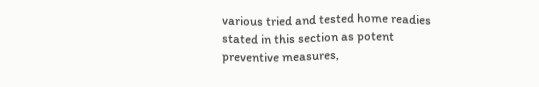various tried and tested home readies stated in this section as potent preventive measures,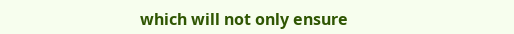which will not only ensure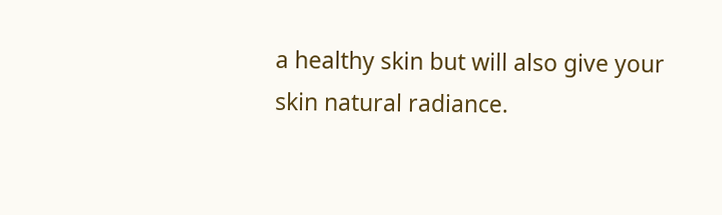a healthy skin but will also give your skin natural radiance.